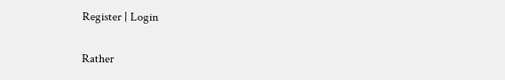Register | Login

Rather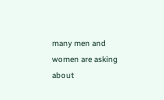many men and women are asking about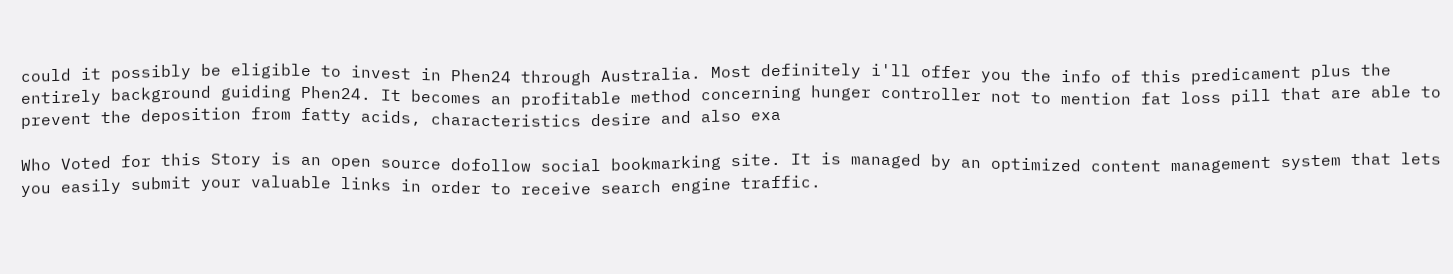could it possibly be eligible to invest in Phen24 through Australia. Most definitely i'll offer you the info of this predicament plus the entirely background guiding Phen24. It becomes an profitable method concerning hunger controller not to mention fat loss pill that are able to prevent the deposition from fatty acids, characteristics desire and also exa

Who Voted for this Story is an open source dofollow social bookmarking site. It is managed by an optimized content management system that lets you easily submit your valuable links in order to receive search engine traffic.